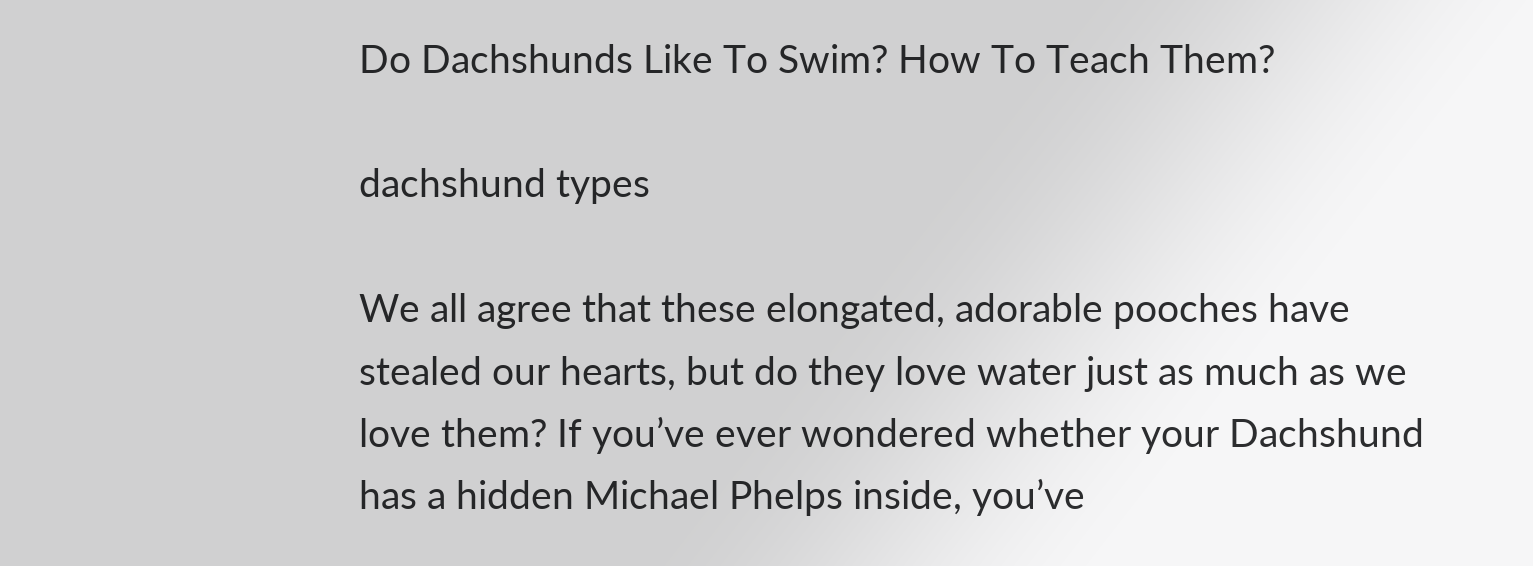Do Dachshunds Like To Swim? How To Teach Them?

dachshund types

We all agree that these elongated, adorable pooches have stealed our hearts, but do they love water just as much as we love them? If you’ve ever wondered whether your Dachshund has a hidden Michael Phelps inside, you’ve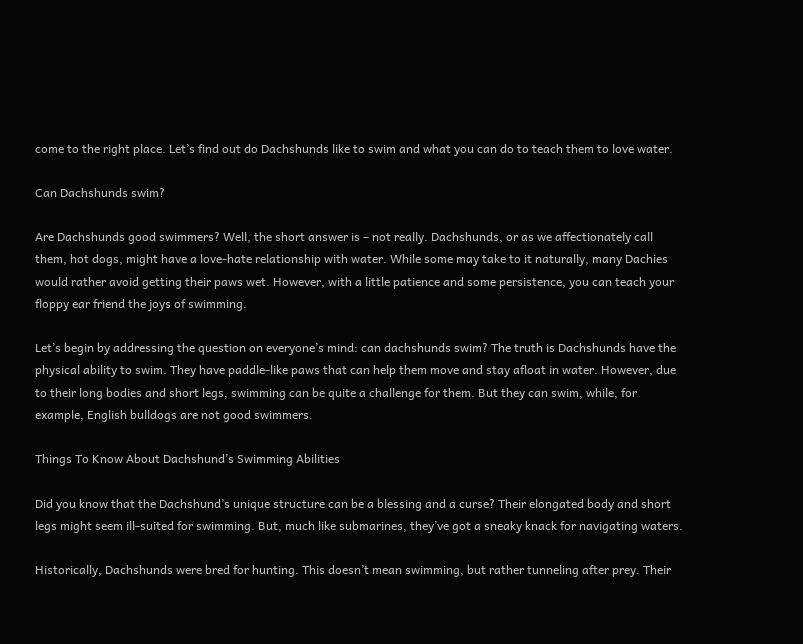come to the right place. Let’s find out do Dachshunds like to swim and what you can do to teach them to love water.

Can Dachshunds swim?

Are Dachshunds good swimmers? Well, the short answer is – not really. Dachshunds, or as we affectionately call them, hot dogs, might have a love-hate relationship with water. While some may take to it naturally, many Dachies would rather avoid getting their paws wet. However, with a little patience and some persistence, you can teach your floppy ear friend the joys of swimming.

Let’s begin by addressing the question on everyone’s mind: can dachshunds swim? The truth is Dachshunds have the physical ability to swim. They have paddle-like paws that can help them move and stay afloat in water. However, due to their long bodies and short legs, swimming can be quite a challenge for them. But they can swim, while, for example, English bulldogs are not good swimmers.

Things To Know About Dachshund’s Swimming Abilities

Did you know that the Dachshund’s unique structure can be a blessing and a curse? Their elongated body and short legs might seem ill-suited for swimming. But, much like submarines, they’ve got a sneaky knack for navigating waters.

Historically, Dachshunds were bred for hunting. This doesn’t mean swimming, but rather tunneling after prey. Their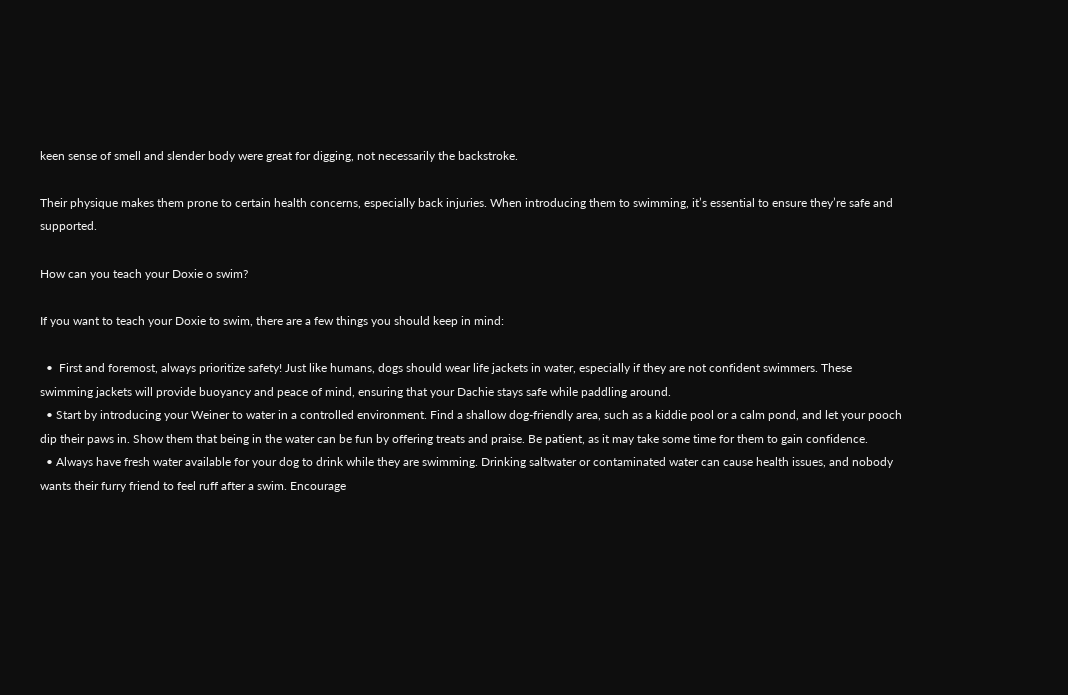keen sense of smell and slender body were great for digging, not necessarily the backstroke.

Their physique makes them prone to certain health concerns, especially back injuries. When introducing them to swimming, it’s essential to ensure they’re safe and supported.

How can you teach your Doxie o swim?

If you want to teach your Doxie to swim, there are a few things you should keep in mind:

  •  First and foremost, always prioritize safety! Just like humans, dogs should wear life jackets in water, especially if they are not confident swimmers. These swimming jackets will provide buoyancy and peace of mind, ensuring that your Dachie stays safe while paddling around.
  • Start by introducing your Weiner to water in a controlled environment. Find a shallow dog-friendly area, such as a kiddie pool or a calm pond, and let your pooch dip their paws in. Show them that being in the water can be fun by offering treats and praise. Be patient, as it may take some time for them to gain confidence.
  • Always have fresh water available for your dog to drink while they are swimming. Drinking saltwater or contaminated water can cause health issues, and nobody wants their furry friend to feel ruff after a swim. Encourage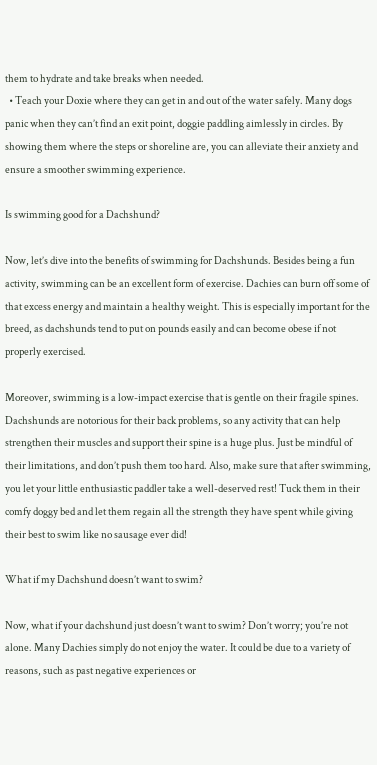them to hydrate and take breaks when needed.
  • Teach your Doxie where they can get in and out of the water safely. Many dogs panic when they can’t find an exit point, doggie paddling aimlessly in circles. By showing them where the steps or shoreline are, you can alleviate their anxiety and ensure a smoother swimming experience.

Is swimming good for a Dachshund?

Now, let’s dive into the benefits of swimming for Dachshunds. Besides being a fun activity, swimming can be an excellent form of exercise. Dachies can burn off some of that excess energy and maintain a healthy weight. This is especially important for the breed, as dachshunds tend to put on pounds easily and can become obese if not properly exercised.

Moreover, swimming is a low-impact exercise that is gentle on their fragile spines. Dachshunds are notorious for their back problems, so any activity that can help strengthen their muscles and support their spine is a huge plus. Just be mindful of their limitations, and don’t push them too hard. Also, make sure that after swimming, you let your little enthusiastic paddler take a well-deserved rest! Tuck them in their comfy doggy bed and let them regain all the strength they have spent while giving their best to swim like no sausage ever did!

What if my Dachshund doesn’t want to swim?

Now, what if your dachshund just doesn’t want to swim? Don’t worry; you’re not alone. Many Dachies simply do not enjoy the water. It could be due to a variety of reasons, such as past negative experiences or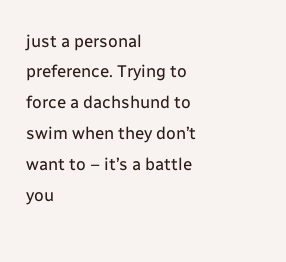just a personal preference. Trying to force a dachshund to swim when they don’t want to – it’s a battle you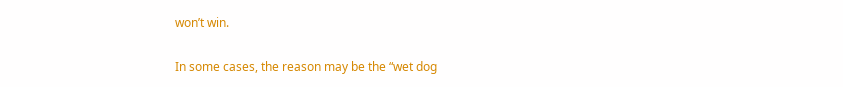won’t win.

In some cases, the reason may be the “wet dog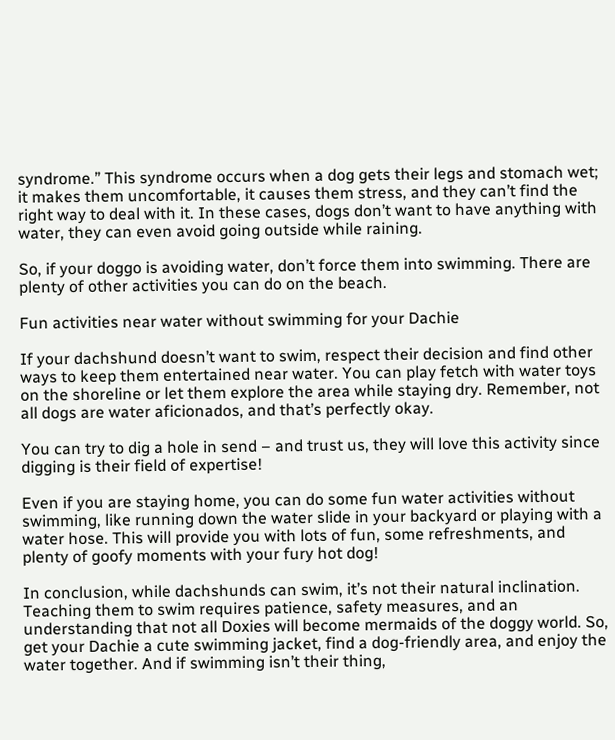syndrome.” This syndrome occurs when a dog gets their legs and stomach wet; it makes them uncomfortable, it causes them stress, and they can’t find the right way to deal with it. In these cases, dogs don’t want to have anything with water, they can even avoid going outside while raining.

So, if your doggo is avoiding water, don’t force them into swimming. There are plenty of other activities you can do on the beach.

Fun activities near water without swimming for your Dachie

If your dachshund doesn’t want to swim, respect their decision and find other ways to keep them entertained near water. You can play fetch with water toys on the shoreline or let them explore the area while staying dry. Remember, not all dogs are water aficionados, and that’s perfectly okay.

You can try to dig a hole in send – and trust us, they will love this activity since digging is their field of expertise!

Even if you are staying home, you can do some fun water activities without swimming, like running down the water slide in your backyard or playing with a water hose. This will provide you with lots of fun, some refreshments, and plenty of goofy moments with your fury hot dog!

In conclusion, while dachshunds can swim, it’s not their natural inclination. Teaching them to swim requires patience, safety measures, and an understanding that not all Doxies will become mermaids of the doggy world. So, get your Dachie a cute swimming jacket, find a dog-friendly area, and enjoy the water together. And if swimming isn’t their thing,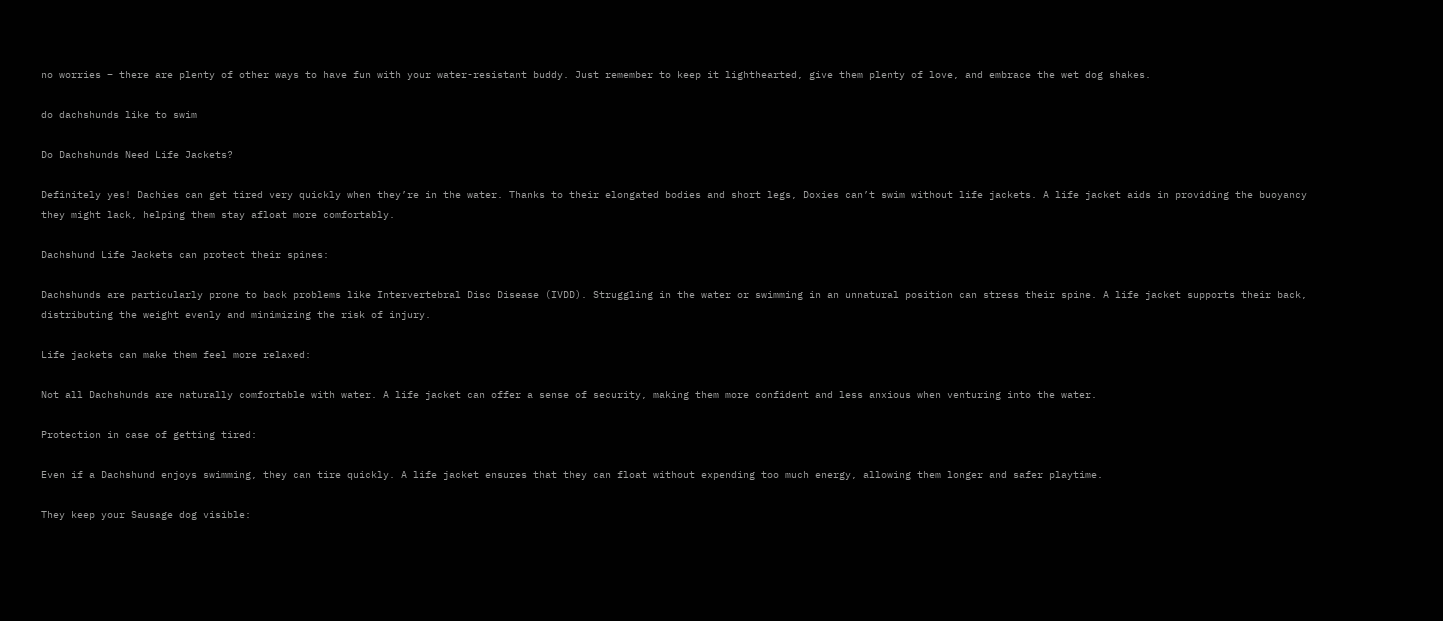no worries – there are plenty of other ways to have fun with your water-resistant buddy. Just remember to keep it lighthearted, give them plenty of love, and embrace the wet dog shakes.

do dachshunds like to swim

Do Dachshunds Need Life Jackets?

Definitely yes! Dachies can get tired very quickly when they’re in the water. Thanks to their elongated bodies and short legs, Doxies can’t swim without life jackets. A life jacket aids in providing the buoyancy they might lack, helping them stay afloat more comfortably.

Dachshund Life Jackets can protect their spines:

Dachshunds are particularly prone to back problems like Intervertebral Disc Disease (IVDD). Struggling in the water or swimming in an unnatural position can stress their spine. A life jacket supports their back, distributing the weight evenly and minimizing the risk of injury.

Life jackets can make them feel more relaxed:

Not all Dachshunds are naturally comfortable with water. A life jacket can offer a sense of security, making them more confident and less anxious when venturing into the water.

Protection in case of getting tired:

Even if a Dachshund enjoys swimming, they can tire quickly. A life jacket ensures that they can float without expending too much energy, allowing them longer and safer playtime.

They keep your Sausage dog visible: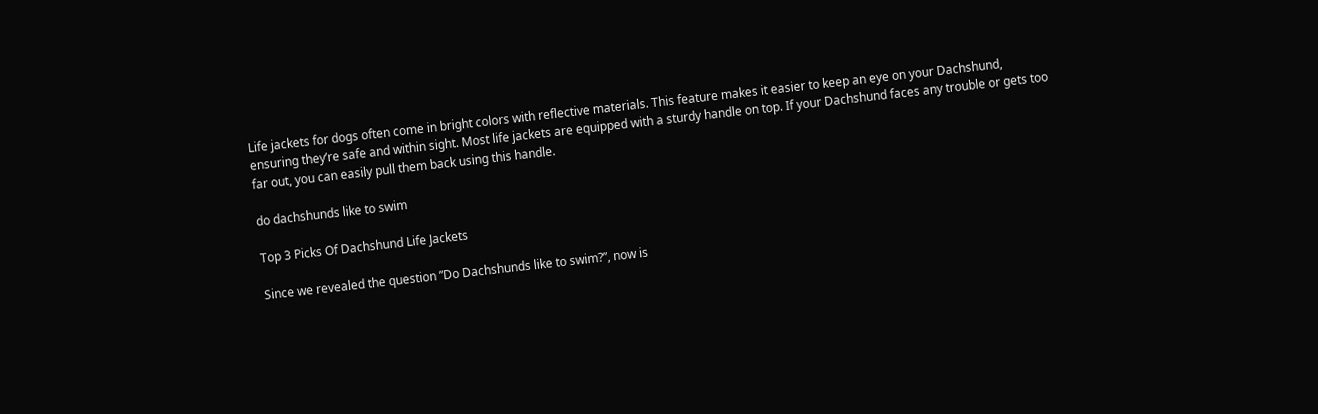Life jackets for dogs often come in bright colors with reflective materials. This feature makes it easier to keep an eye on your Dachshund, ensuring they’re safe and within sight. Most life jackets are equipped with a sturdy handle on top. If your Dachshund faces any trouble or gets too far out, you can easily pull them back using this handle.

do dachshunds like to swim

Top 3 Picks Of Dachshund Life Jackets

Since we revealed the question ”Do Dachshunds like to swim?”, now is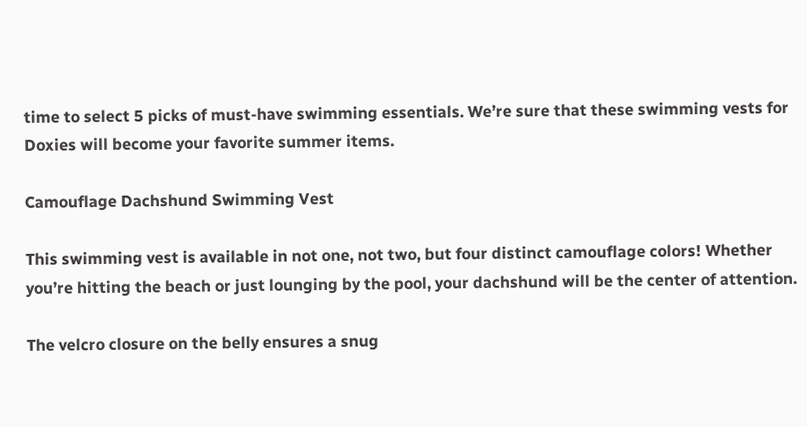time to select 5 picks of must-have swimming essentials. We’re sure that these swimming vests for Doxies will become your favorite summer items.

Camouflage Dachshund Swimming Vest

This swimming vest is available in not one, not two, but four distinct camouflage colors! Whether you’re hitting the beach or just lounging by the pool, your dachshund will be the center of attention.

The velcro closure on the belly ensures a snug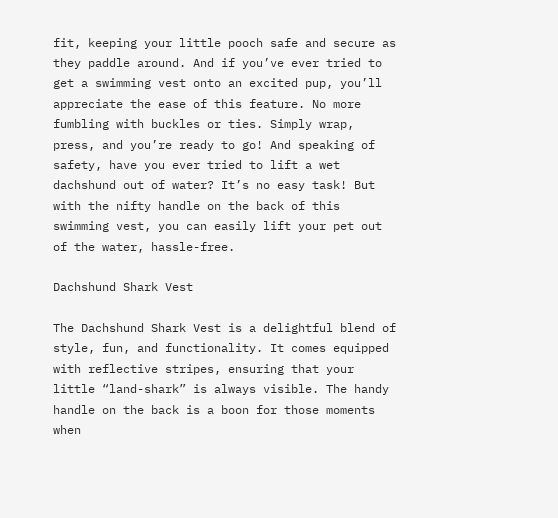fit, keeping your little pooch safe and secure as they paddle around. And if you’ve ever tried to get a swimming vest onto an excited pup, you’ll appreciate the ease of this feature. No more fumbling with buckles or ties. Simply wrap, press, and you’re ready to go! And speaking of safety, have you ever tried to lift a wet dachshund out of water? It’s no easy task! But with the nifty handle on the back of this swimming vest, you can easily lift your pet out of the water, hassle-free.

Dachshund Shark Vest

The Dachshund Shark Vest is a delightful blend of style, fun, and functionality. It comes equipped with reflective stripes, ensuring that your little “land-shark” is always visible. The handy handle on the back is a boon for those moments when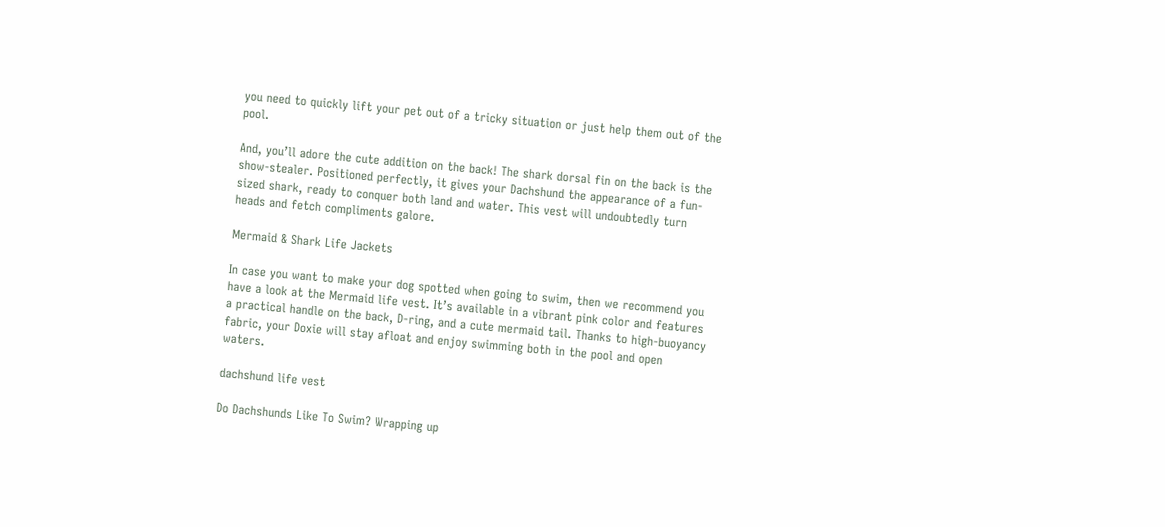you need to quickly lift your pet out of a tricky situation or just help them out of the pool.

And, you’ll adore the cute addition on the back! The shark dorsal fin on the back is the show-stealer. Positioned perfectly, it gives your Dachshund the appearance of a fun-sized shark, ready to conquer both land and water. This vest will undoubtedly turn heads and fetch compliments galore.

Mermaid & Shark Life Jackets

In case you want to make your dog spotted when going to swim, then we recommend you have a look at the Mermaid life vest. It’s available in a vibrant pink color and features a practical handle on the back, D-ring, and a cute mermaid tail. Thanks to high-buoyancy fabric, your Doxie will stay afloat and enjoy swimming both in the pool and open waters.

dachshund life vest

Do Dachshunds Like To Swim? Wrapping up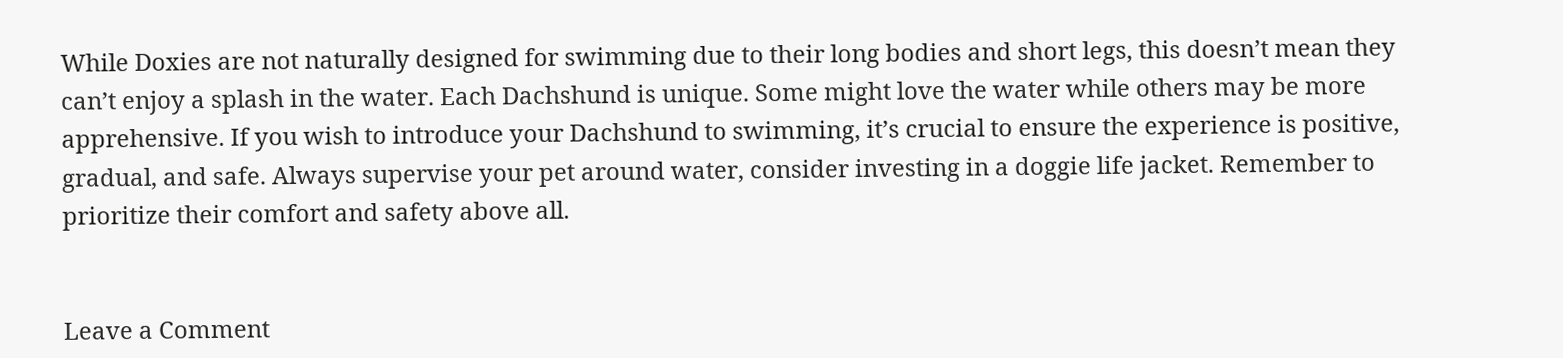While Doxies are not naturally designed for swimming due to their long bodies and short legs, this doesn’t mean they can’t enjoy a splash in the water. Each Dachshund is unique. Some might love the water while others may be more apprehensive. If you wish to introduce your Dachshund to swimming, it’s crucial to ensure the experience is positive, gradual, and safe. Always supervise your pet around water, consider investing in a doggie life jacket. Remember to prioritize their comfort and safety above all.


Leave a Comment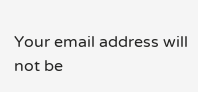Your email address will not be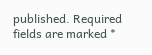published. Required fields are marked *